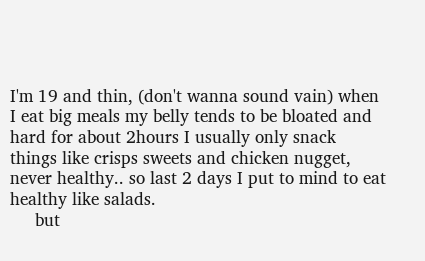I'm 19 and thin, (don't wanna sound vain) when I eat big meals my belly tends to be bloated and hard for about 2hours I usually only snack things like crisps sweets and chicken nugget, never healthy.. so last 2 days I put to mind to eat healthy like salads.
     but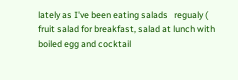lately as I've been eating salads   regualy ( fruit salad for breakfast, salad at lunch with boiled egg and cocktail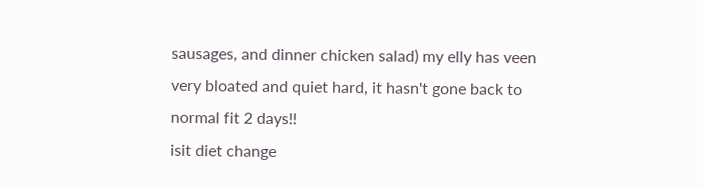sausages, and dinner chicken salad) my elly has veen very bloated and quiet hard, it hasn't gone back to normal fit 2 days!!
isit diet change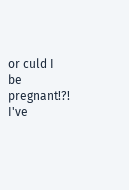or culd I be pregnant!?! I've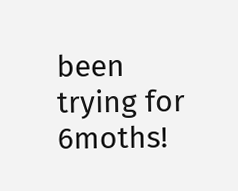been trying for 6moths!